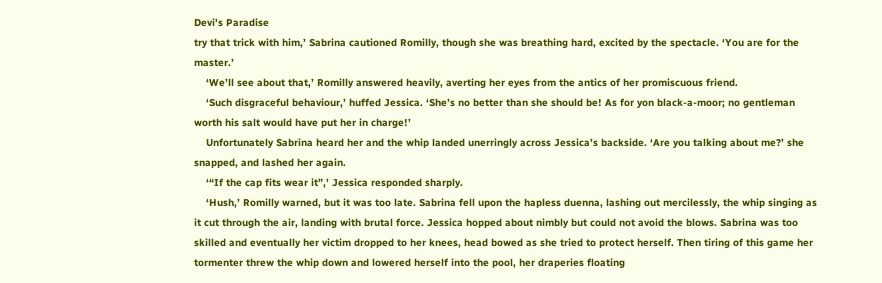Devi's Paradise
try that trick with him,’ Sabrina cautioned Romilly, though she was breathing hard, excited by the spectacle. ‘You are for the master.’
    ‘We’ll see about that,’ Romilly answered heavily, averting her eyes from the antics of her promiscuous friend.
    ‘Such disgraceful behaviour,’ huffed Jessica. ‘She’s no better than she should be! As for yon black-a-moor; no gentleman worth his salt would have put her in charge!’
    Unfortunately Sabrina heard her and the whip landed unerringly across Jessica’s backside. ‘Are you talking about me?’ she snapped, and lashed her again.
    ‘“If the cap fits wear it”,’ Jessica responded sharply.
    ‘Hush,’ Romilly warned, but it was too late. Sabrina fell upon the hapless duenna, lashing out mercilessly, the whip singing as it cut through the air, landing with brutal force. Jessica hopped about nimbly but could not avoid the blows. Sabrina was too skilled and eventually her victim dropped to her knees, head bowed as she tried to protect herself. Then tiring of this game her tormenter threw the whip down and lowered herself into the pool, her draperies floating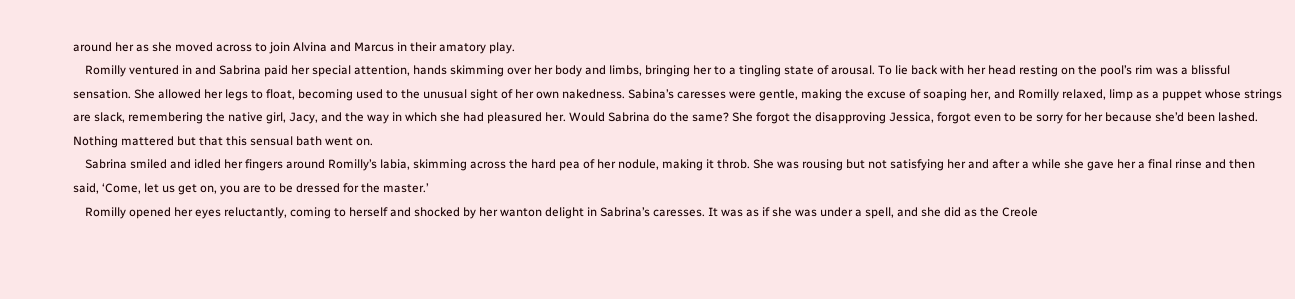around her as she moved across to join Alvina and Marcus in their amatory play.
    Romilly ventured in and Sabrina paid her special attention, hands skimming over her body and limbs, bringing her to a tingling state of arousal. To lie back with her head resting on the pool’s rim was a blissful sensation. She allowed her legs to float, becoming used to the unusual sight of her own nakedness. Sabina’s caresses were gentle, making the excuse of soaping her, and Romilly relaxed, limp as a puppet whose strings are slack, remembering the native girl, Jacy, and the way in which she had pleasured her. Would Sabrina do the same? She forgot the disapproving Jessica, forgot even to be sorry for her because she’d been lashed. Nothing mattered but that this sensual bath went on.
    Sabrina smiled and idled her fingers around Romilly’s labia, skimming across the hard pea of her nodule, making it throb. She was rousing but not satisfying her and after a while she gave her a final rinse and then said, ‘Come, let us get on, you are to be dressed for the master.’
    Romilly opened her eyes reluctantly, coming to herself and shocked by her wanton delight in Sabrina’s caresses. It was as if she was under a spell, and she did as the Creole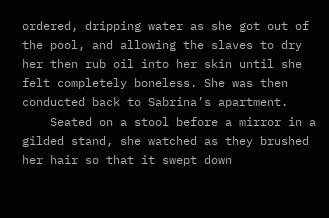ordered, dripping water as she got out of the pool, and allowing the slaves to dry her then rub oil into her skin until she felt completely boneless. She was then conducted back to Sabrina’s apartment.
    Seated on a stool before a mirror in a gilded stand, she watched as they brushed her hair so that it swept down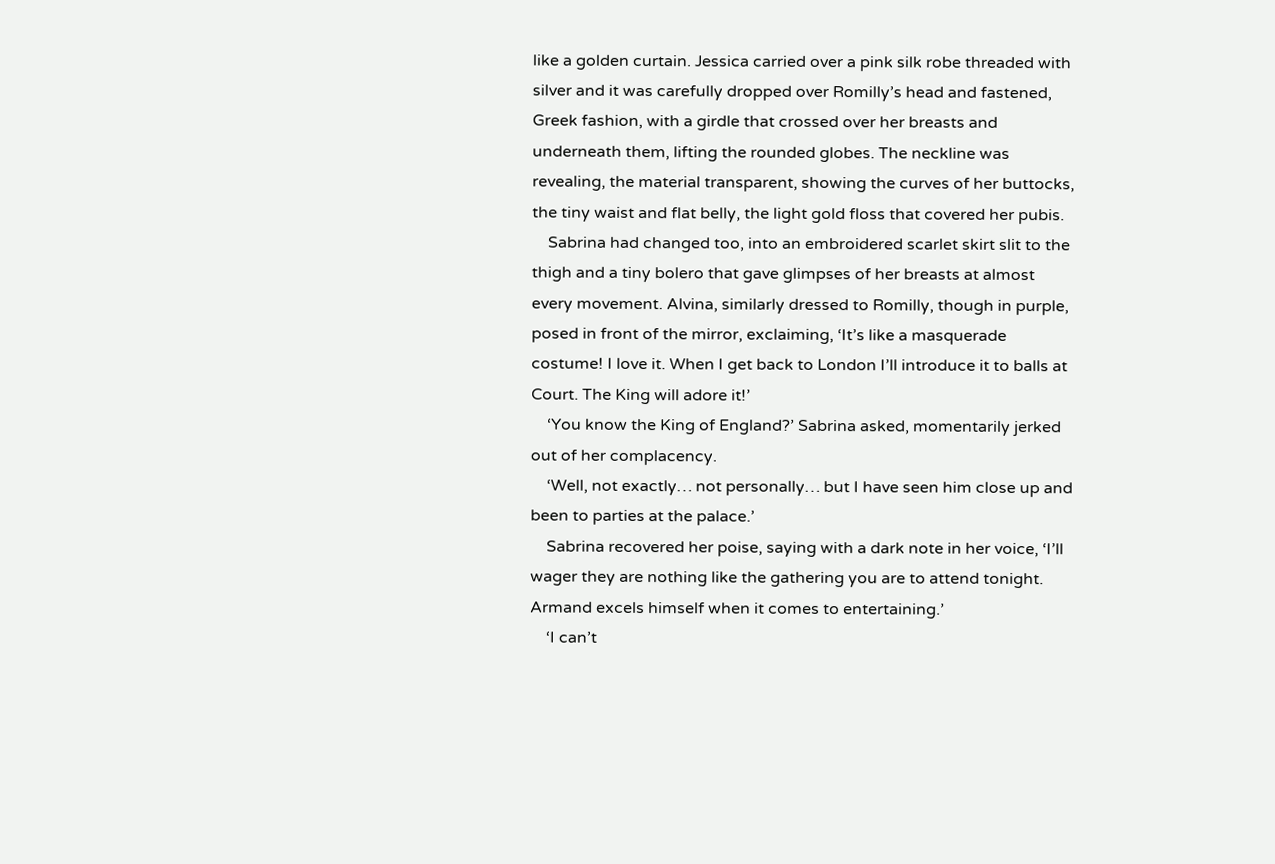like a golden curtain. Jessica carried over a pink silk robe threaded with silver and it was carefully dropped over Romilly’s head and fastened, Greek fashion, with a girdle that crossed over her breasts and underneath them, lifting the rounded globes. The neckline was revealing, the material transparent, showing the curves of her buttocks, the tiny waist and flat belly, the light gold floss that covered her pubis.
    Sabrina had changed too, into an embroidered scarlet skirt slit to the thigh and a tiny bolero that gave glimpses of her breasts at almost every movement. Alvina, similarly dressed to Romilly, though in purple, posed in front of the mirror, exclaiming, ‘It’s like a masquerade costume! I love it. When I get back to London I’ll introduce it to balls at Court. The King will adore it!’
    ‘You know the King of England?’ Sabrina asked, momentarily jerked out of her complacency.
    ‘Well, not exactly… not personally… but I have seen him close up and been to parties at the palace.’
    Sabrina recovered her poise, saying with a dark note in her voice, ‘I’ll wager they are nothing like the gathering you are to attend tonight. Armand excels himself when it comes to entertaining.’
    ‘I can’t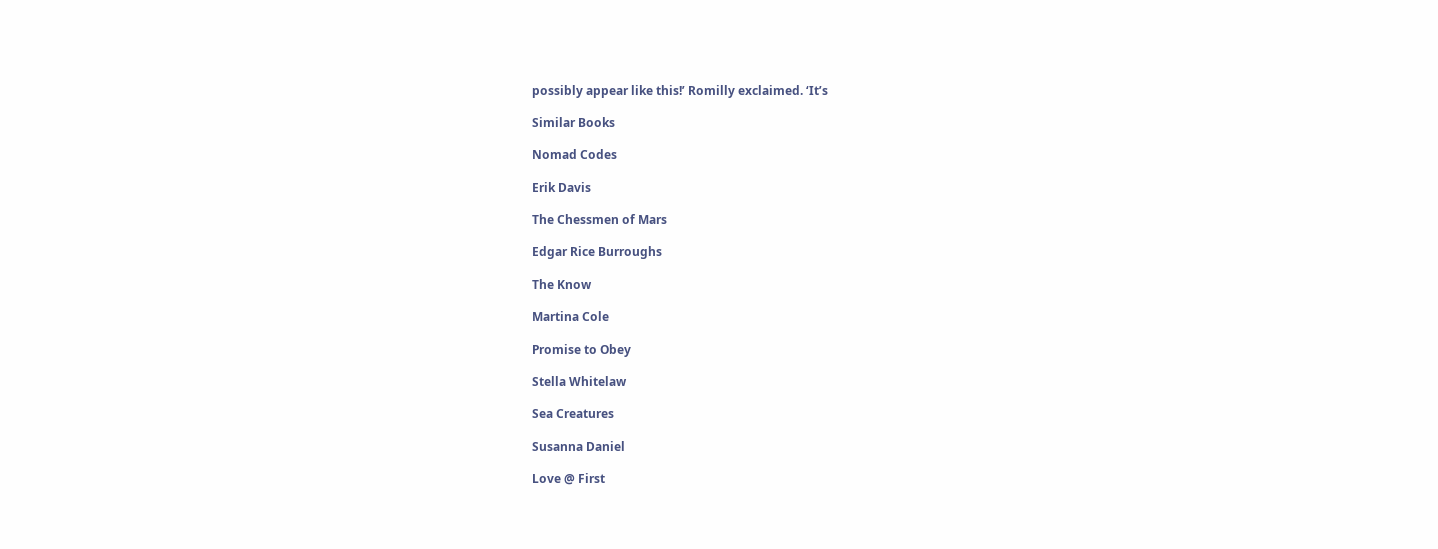possibly appear like this!’ Romilly exclaimed. ‘It’s

Similar Books

Nomad Codes

Erik Davis

The Chessmen of Mars

Edgar Rice Burroughs

The Know

Martina Cole

Promise to Obey

Stella Whitelaw

Sea Creatures

Susanna Daniel

Love @ First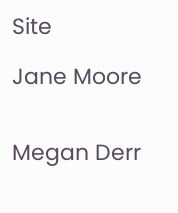Site

Jane Moore


Megan Derr